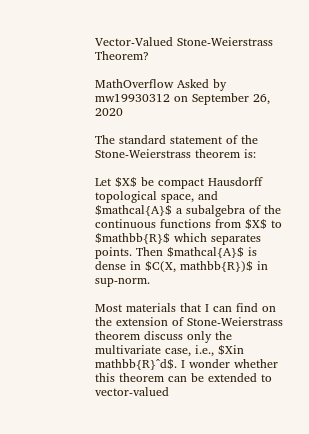Vector-Valued Stone-Weierstrass Theorem?

MathOverflow Asked by mw19930312 on September 26, 2020

The standard statement of the Stone-Weierstrass theorem is:

Let $X$ be compact Hausdorff topological space, and $mathcal{A}$ a subalgebra of the continuous functions from $X$ to $mathbb{R}$ which separates points. Then $mathcal{A}$ is dense in $C(X, mathbb{R})$ in sup-norm.

Most materials that I can find on the extension of Stone-Weierstrass theorem discuss only the multivariate case, i.e., $Xin mathbb{R}^d$. I wonder whether this theorem can be extended to vector-valued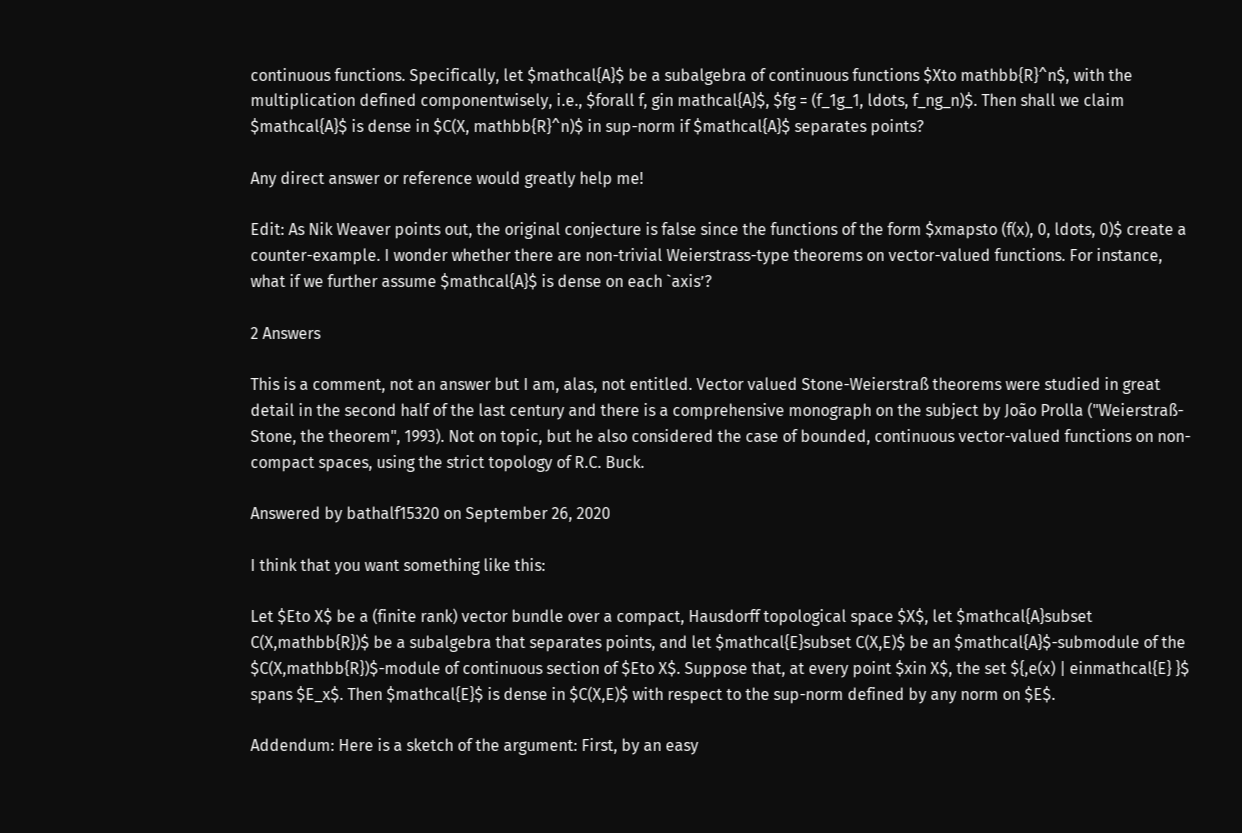continuous functions. Specifically, let $mathcal{A}$ be a subalgebra of continuous functions $Xto mathbb{R}^n$, with the multiplication defined componentwisely, i.e., $forall f, gin mathcal{A}$, $fg = (f_1g_1, ldots, f_ng_n)$. Then shall we claim $mathcal{A}$ is dense in $C(X, mathbb{R}^n)$ in sup-norm if $mathcal{A}$ separates points?

Any direct answer or reference would greatly help me!

Edit: As Nik Weaver points out, the original conjecture is false since the functions of the form $xmapsto (f(x), 0, ldots, 0)$ create a counter-example. I wonder whether there are non-trivial Weierstrass-type theorems on vector-valued functions. For instance, what if we further assume $mathcal{A}$ is dense on each `axis’?

2 Answers

This is a comment, not an answer but I am, alas, not entitled. Vector valued Stone-Weierstraß theorems were studied in great detail in the second half of the last century and there is a comprehensive monograph on the subject by João Prolla ("Weierstraß-Stone, the theorem", 1993). Not on topic, but he also considered the case of bounded, continuous vector-valued functions on non-compact spaces, using the strict topology of R.C. Buck.

Answered by bathalf15320 on September 26, 2020

I think that you want something like this:

Let $Eto X$ be a (finite rank) vector bundle over a compact, Hausdorff topological space $X$, let $mathcal{A}subset C(X,mathbb{R})$ be a subalgebra that separates points, and let $mathcal{E}subset C(X,E)$ be an $mathcal{A}$-submodule of the $C(X,mathbb{R})$-module of continuous section of $Eto X$. Suppose that, at every point $xin X$, the set ${,e(x) | einmathcal{E} }$ spans $E_x$. Then $mathcal{E}$ is dense in $C(X,E)$ with respect to the sup-norm defined by any norm on $E$.

Addendum: Here is a sketch of the argument: First, by an easy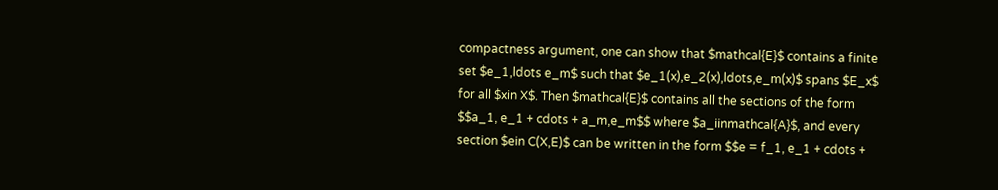compactness argument, one can show that $mathcal{E}$ contains a finite set $e_1,ldots e_m$ such that $e_1(x),e_2(x),ldots,e_m(x)$ spans $E_x$ for all $xin X$. Then $mathcal{E}$ contains all the sections of the form $$a_1, e_1 + cdots + a_m,e_m$$ where $a_iinmathcal{A}$, and every section $ein C(X,E)$ can be written in the form $$e = f_1, e_1 + cdots +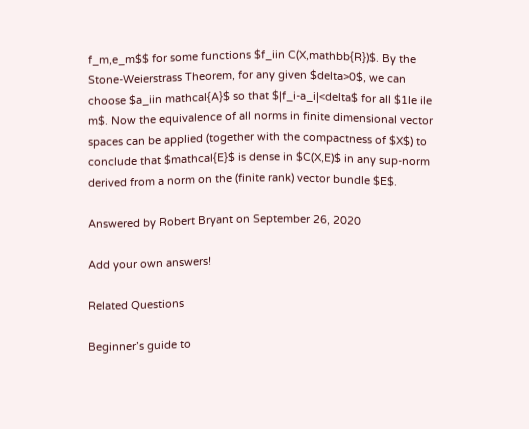f_m,e_m$$ for some functions $f_iin C(X,mathbb{R})$. By the Stone-Weierstrass Theorem, for any given $delta>0$, we can choose $a_iin mathcal{A}$ so that $|f_i-a_i|<delta$ for all $1le ile m$. Now the equivalence of all norms in finite dimensional vector spaces can be applied (together with the compactness of $X$) to conclude that $mathcal{E}$ is dense in $C(X,E)$ in any sup-norm derived from a norm on the (finite rank) vector bundle $E$.

Answered by Robert Bryant on September 26, 2020

Add your own answers!

Related Questions

Beginner’s guide to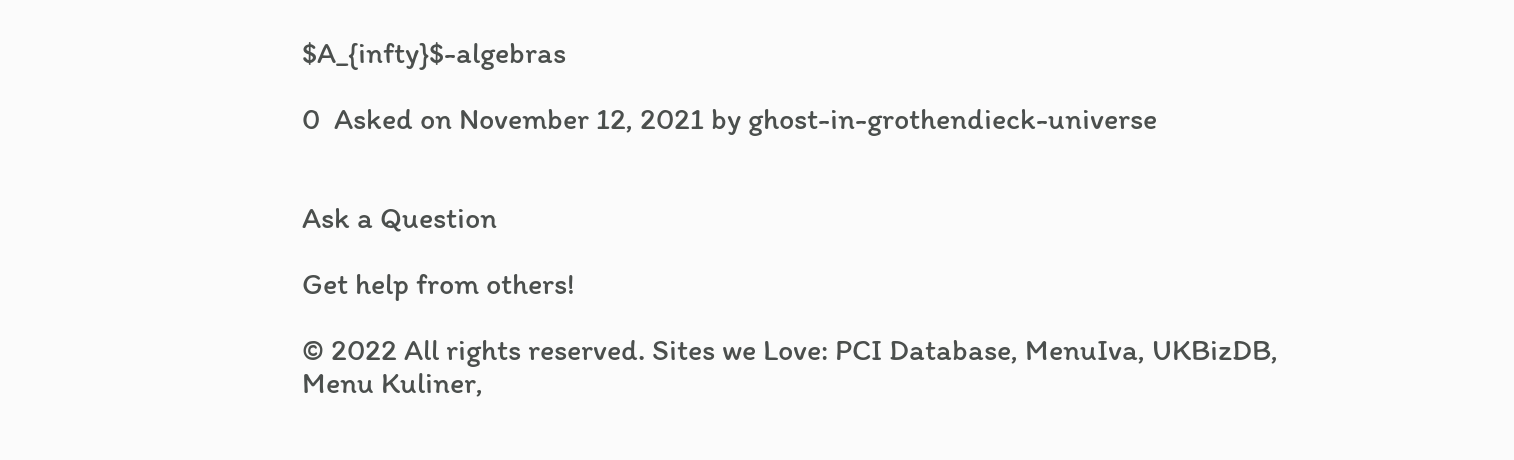$A_{infty}$-algebras

0  Asked on November 12, 2021 by ghost-in-grothendieck-universe


Ask a Question

Get help from others!

© 2022 All rights reserved. Sites we Love: PCI Database, MenuIva, UKBizDB, Menu Kuliner,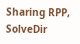Sharing RPP, SolveDir